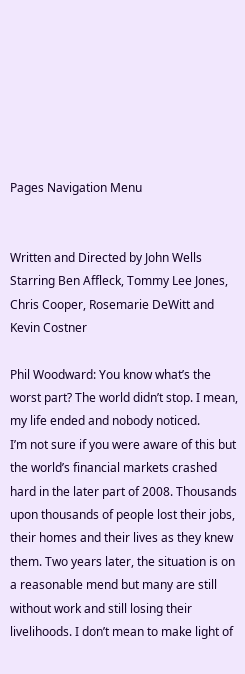Pages Navigation Menu


Written and Directed by John Wells
Starring Ben Affleck, Tommy Lee Jones, Chris Cooper, Rosemarie DeWitt and Kevin Costner

Phil Woodward: You know what’s the worst part? The world didn’t stop. I mean, my life ended and nobody noticed.
I’m not sure if you were aware of this but the world’s financial markets crashed hard in the later part of 2008. Thousands upon thousands of people lost their jobs, their homes and their lives as they knew them. Two years later, the situation is on a reasonable mend but many are still without work and still losing their livelihoods. I don’t mean to make light of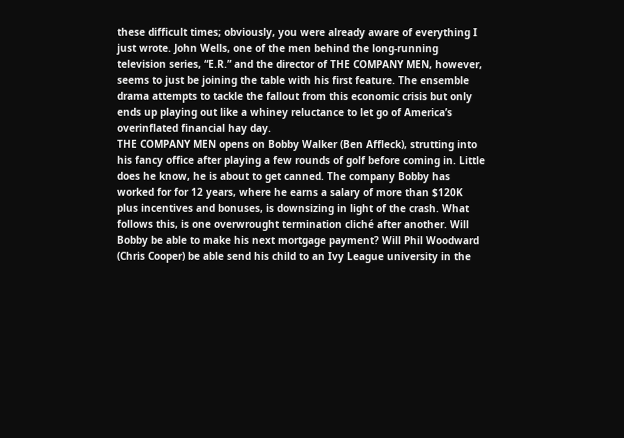these difficult times; obviously, you were already aware of everything I just wrote. John Wells, one of the men behind the long-running television series, “E.R.” and the director of THE COMPANY MEN, however, seems to just be joining the table with his first feature. The ensemble drama attempts to tackle the fallout from this economic crisis but only ends up playing out like a whiney reluctance to let go of America’s overinflated financial hay day.
THE COMPANY MEN opens on Bobby Walker (Ben Affleck), strutting into his fancy office after playing a few rounds of golf before coming in. Little does he know, he is about to get canned. The company Bobby has worked for for 12 years, where he earns a salary of more than $120K plus incentives and bonuses, is downsizing in light of the crash. What follows this, is one overwrought termination cliché after another. Will Bobby be able to make his next mortgage payment? Will Phil Woodward (Chris Cooper) be able send his child to an Ivy League university in the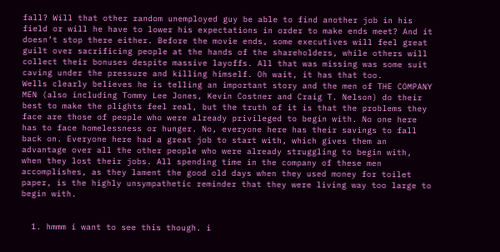fall? Will that other random unemployed guy be able to find another job in his field or will he have to lower his expectations in order to make ends meet? And it doesn’t stop there either. Before the movie ends, some executives will feel great guilt over sacrificing people at the hands of the shareholders, while others will collect their bonuses despite massive layoffs. All that was missing was some suit caving under the pressure and killing himself. Oh wait, it has that too.
Wells clearly believes he is telling an important story and the men of THE COMPANY MEN (also including Tommy Lee Jones, Kevin Costner and Craig T. Nelson) do their best to make the plights feel real, but the truth of it is that the problems they face are those of people who were already privileged to begin with. No one here has to face homelessness or hunger. No, everyone here has their savings to fall back on. Everyone here had a great job to start with, which gives them an advantage over all the other people who were already struggling to begin with, when they lost their jobs. All spending time in the company of these men accomplishes, as they lament the good old days when they used money for toilet paper, is the highly unsympathetic reminder that they were living way too large to begin with.


  1. hmmm i want to see this though. i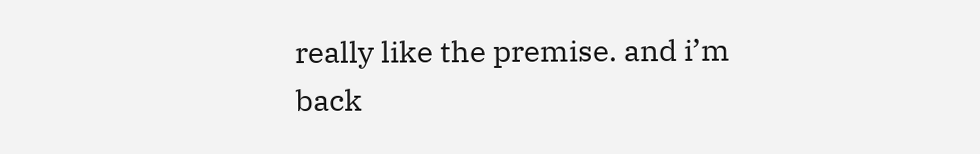really like the premise. and i’m back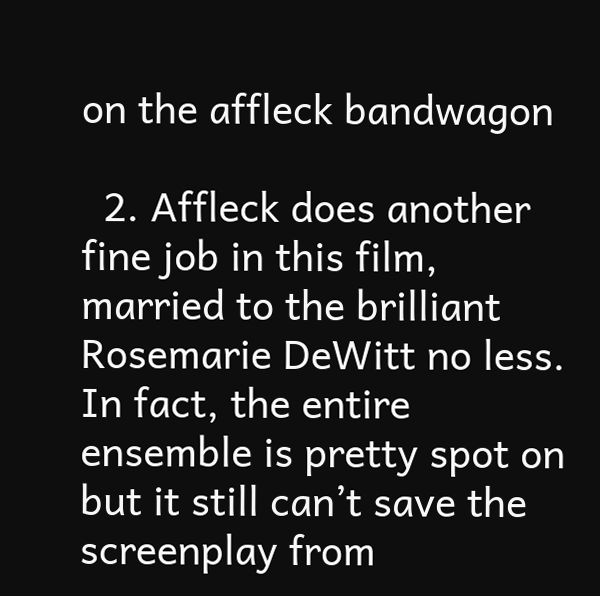on the affleck bandwagon

  2. Affleck does another fine job in this film, married to the brilliant Rosemarie DeWitt no less. In fact, the entire ensemble is pretty spot on but it still can’t save the screenplay from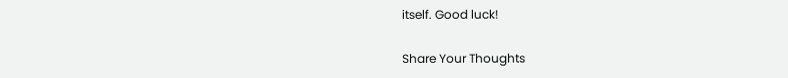itself. Good luck!

Share Your Thoughts